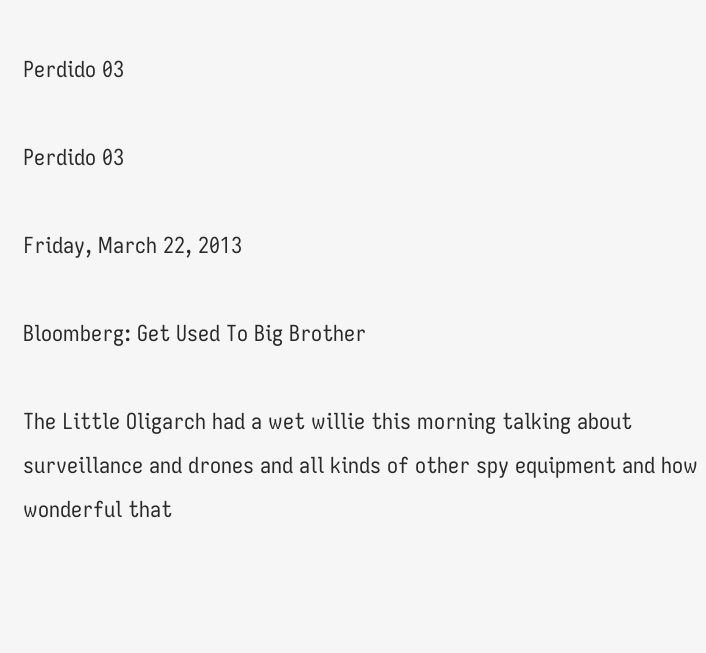Perdido 03

Perdido 03

Friday, March 22, 2013

Bloomberg: Get Used To Big Brother

The Little Oligarch had a wet willie this morning talking about surveillance and drones and all kinds of other spy equipment and how wonderful that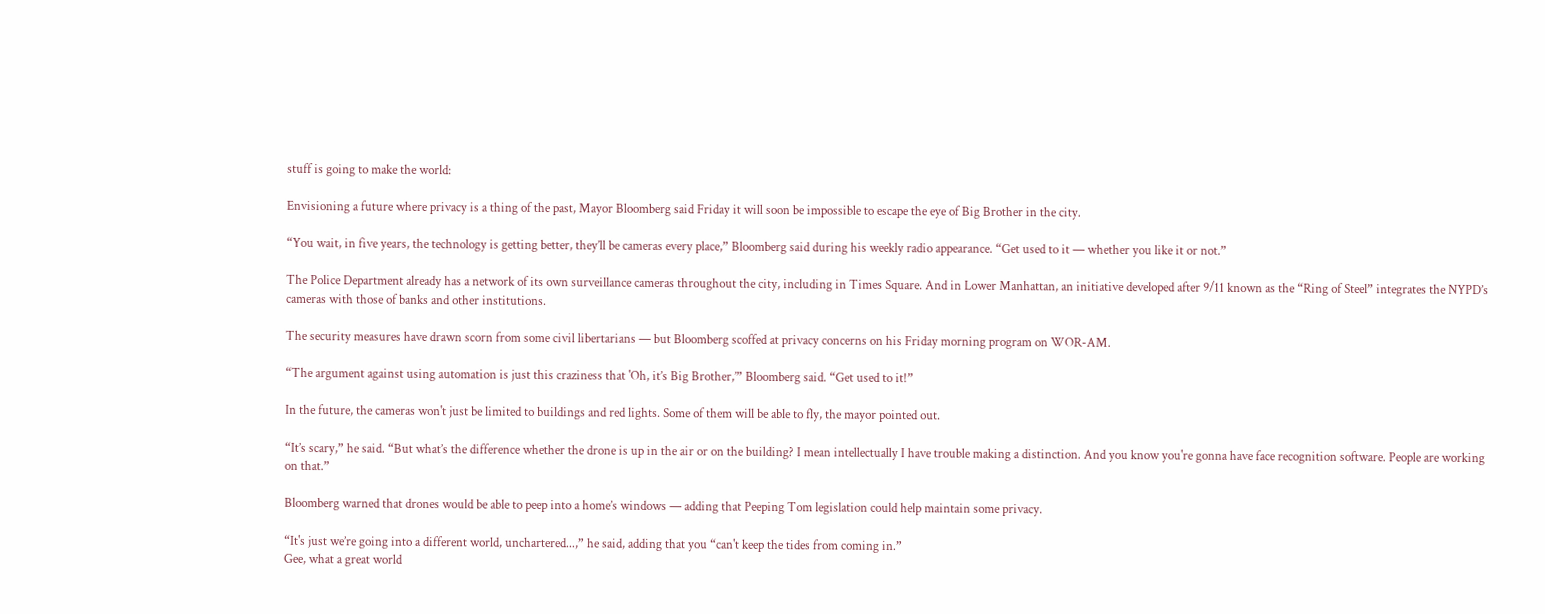stuff is going to make the world:

Envisioning a future where privacy is a thing of the past, Mayor Bloomberg said Friday it will soon be impossible to escape the eye of Big Brother in the city.

“You wait, in five years, the technology is getting better, they’ll be cameras every place,” Bloomberg said during his weekly radio appearance. “Get used to it — whether you like it or not.”

The Police Department already has a network of its own surveillance cameras throughout the city, including in Times Square. And in Lower Manhattan, an initiative developed after 9/11 known as the “Ring of Steel” integrates the NYPD’s cameras with those of banks and other institutions.

The security measures have drawn scorn from some civil libertarians — but Bloomberg scoffed at privacy concerns on his Friday morning program on WOR-AM.

“The argument against using automation is just this craziness that 'Oh, it’s Big Brother,’” Bloomberg said. “Get used to it!”

In the future, the cameras won't just be limited to buildings and red lights. Some of them will be able to fly, the mayor pointed out.

“It’s scary,” he said. “But what’s the difference whether the drone is up in the air or on the building? I mean intellectually I have trouble making a distinction. And you know you're gonna have face recognition software. People are working on that.”

Bloomberg warned that drones would be able to peep into a home’s windows — adding that Peeping Tom legislation could help maintain some privacy.

“It's just we’re going into a different world, unchartered...,” he said, adding that you “can't keep the tides from coming in.”
Gee, what a great world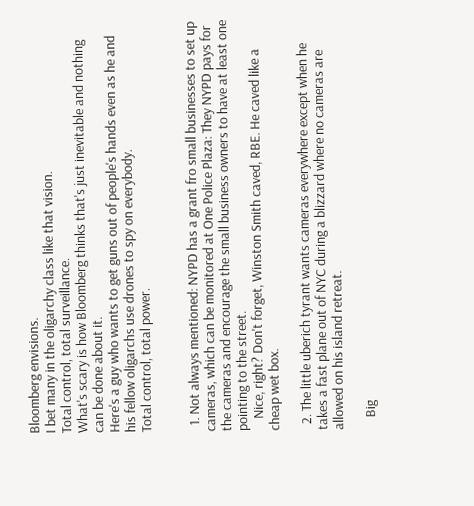Bloomberg envisions.
I bet many in the oligarchy class like that vision.
Total control, total surveillance.
What's scary is how Bloomberg thinks that's just inevitable and nothing can be done about it.
Here's a guy who wants to get guns out of people's hands even as he and his fellow oligarchs use drones to spy on everybody.
Total control, total power.


  1. Not always mentioned: NYPD has a grant fro small businesses to set up cameras, which can be monitored at One Police Plaza: They NYPD pays for the cameras and encourage the small business owners to have at least one pointing to the street.
    Nice, right? Don't forget, Winston Smith caved, RBE. He caved like a cheap wet box.

  2. The little uberich tyrant wants cameras everywhere except when he takes a fast plane out of NYC during a blizzard where no cameras are allowed on his island retreat.

    Big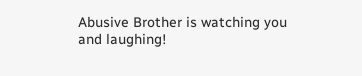Abusive Brother is watching you and laughing!